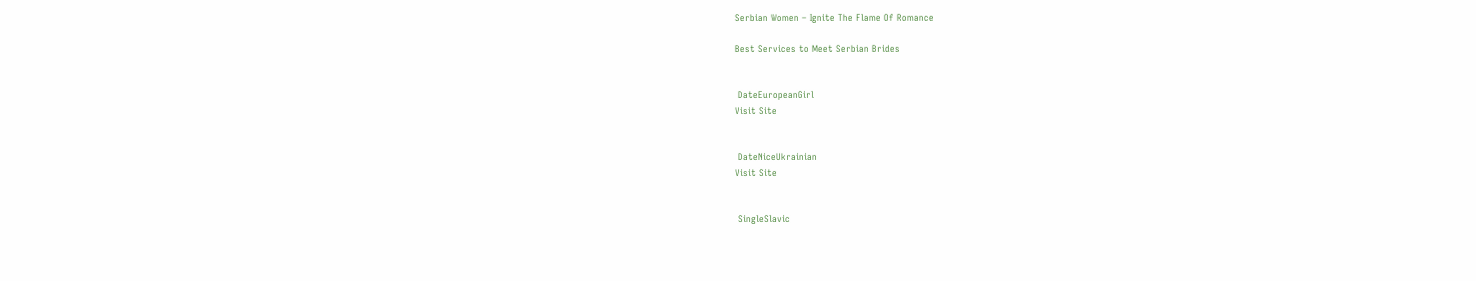Serbian Women – Ignite The Flame Of Romance

Best Services to Meet Serbian Brides


 DateEuropeanGirl
Visit Site


 DateNiceUkrainian
Visit Site


 SingleSlavic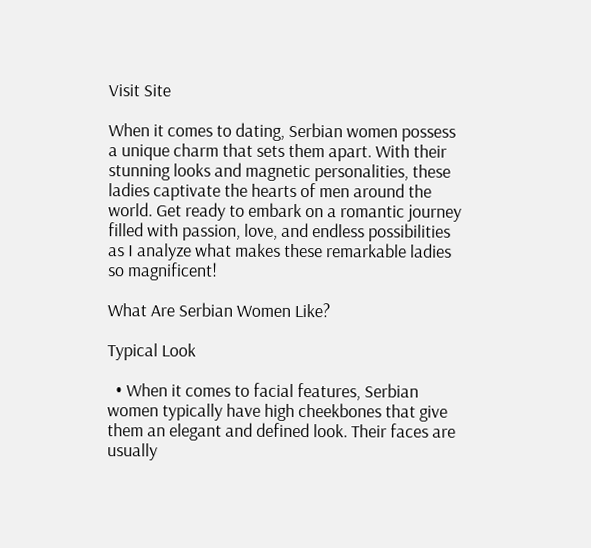Visit Site

When it comes to dating, Serbian women possess a unique charm that sets them apart. With their stunning looks and magnetic personalities, these ladies captivate the hearts of men around the world. Get ready to embark on a romantic journey filled with passion, love, and endless possibilities as I analyze what makes these remarkable ladies so magnificent!

What Are Serbian Women Like?

Typical Look

  • When it comes to facial features, Serbian women typically have high cheekbones that give them an elegant and defined look. Their faces are usually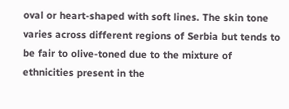oval or heart-shaped with soft lines. The skin tone varies across different regions of Serbia but tends to be fair to olive-toned due to the mixture of ethnicities present in the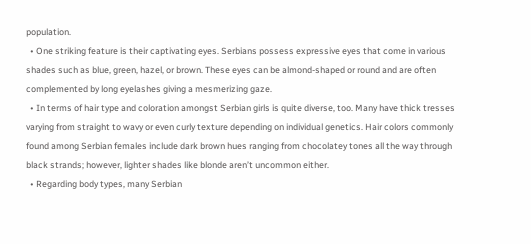population.
  • One striking feature is their captivating eyes. Serbians possess expressive eyes that come in various shades such as blue, green, hazel, or brown. These eyes can be almond-shaped or round and are often complemented by long eyelashes giving a mesmerizing gaze.
  • In terms of hair type and coloration amongst Serbian girls is quite diverse, too. Many have thick tresses varying from straight to wavy or even curly texture depending on individual genetics. Hair colors commonly found among Serbian females include dark brown hues ranging from chocolatey tones all the way through black strands; however, lighter shades like blonde aren’t uncommon either.
  • Regarding body types, many Serbian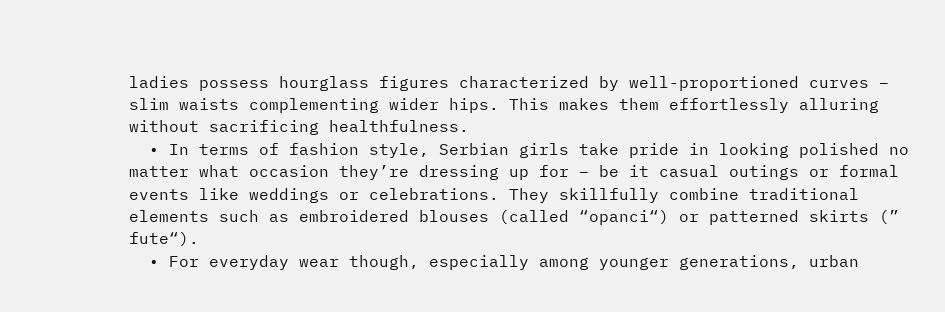ladies possess hourglass figures characterized by well-proportioned curves – slim waists complementing wider hips. This makes them effortlessly alluring without sacrificing healthfulness.
  • In terms of fashion style, Serbian girls take pride in looking polished no matter what occasion they’re dressing up for – be it casual outings or formal events like weddings or celebrations. They skillfully combine traditional elements such as embroidered blouses (called “opanci“) or patterned skirts (” fute“).
  • For everyday wear though, especially among younger generations, urban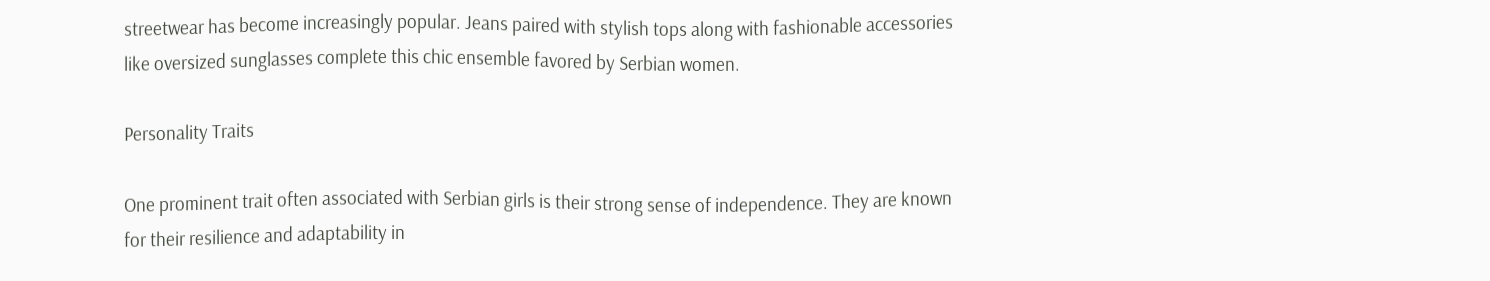streetwear has become increasingly popular. Jeans paired with stylish tops along with fashionable accessories like oversized sunglasses complete this chic ensemble favored by Serbian women.

Personality Traits

One prominent trait often associated with Serbian girls is their strong sense of independence. They are known for their resilience and adaptability in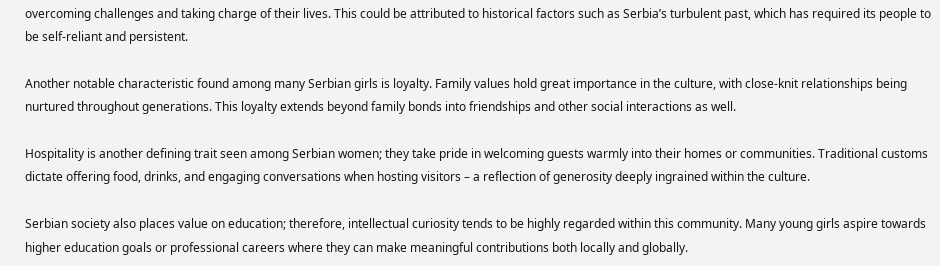overcoming challenges and taking charge of their lives. This could be attributed to historical factors such as Serbia’s turbulent past, which has required its people to be self-reliant and persistent.

Another notable characteristic found among many Serbian girls is loyalty. Family values hold great importance in the culture, with close-knit relationships being nurtured throughout generations. This loyalty extends beyond family bonds into friendships and other social interactions as well.

Hospitality is another defining trait seen among Serbian women; they take pride in welcoming guests warmly into their homes or communities. Traditional customs dictate offering food, drinks, and engaging conversations when hosting visitors – a reflection of generosity deeply ingrained within the culture.

Serbian society also places value on education; therefore, intellectual curiosity tends to be highly regarded within this community. Many young girls aspire towards higher education goals or professional careers where they can make meaningful contributions both locally and globally.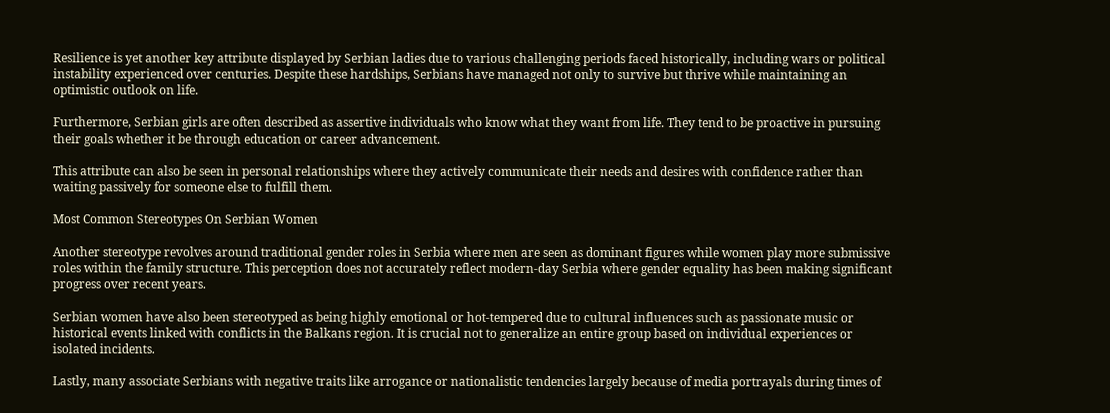Resilience is yet another key attribute displayed by Serbian ladies due to various challenging periods faced historically, including wars or political instability experienced over centuries. Despite these hardships, Serbians have managed not only to survive but thrive while maintaining an optimistic outlook on life.

Furthermore, Serbian girls are often described as assertive individuals who know what they want from life. They tend to be proactive in pursuing their goals whether it be through education or career advancement.

This attribute can also be seen in personal relationships where they actively communicate their needs and desires with confidence rather than waiting passively for someone else to fulfill them.

Most Common Stereotypes On Serbian Women

Another stereotype revolves around traditional gender roles in Serbia where men are seen as dominant figures while women play more submissive roles within the family structure. This perception does not accurately reflect modern-day Serbia where gender equality has been making significant progress over recent years.

Serbian women have also been stereotyped as being highly emotional or hot-tempered due to cultural influences such as passionate music or historical events linked with conflicts in the Balkans region. It is crucial not to generalize an entire group based on individual experiences or isolated incidents.

Lastly, many associate Serbians with negative traits like arrogance or nationalistic tendencies largely because of media portrayals during times of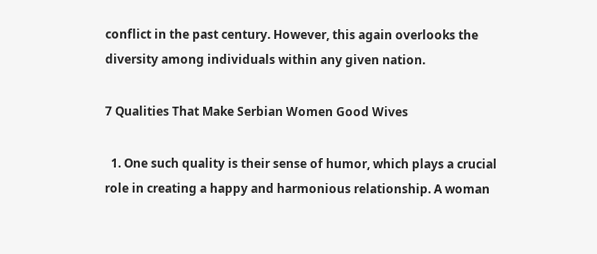conflict in the past century. However, this again overlooks the diversity among individuals within any given nation.

7 Qualities That Make Serbian Women Good Wives

  1. One such quality is their sense of humor, which plays a crucial role in creating a happy and harmonious relationship. A woman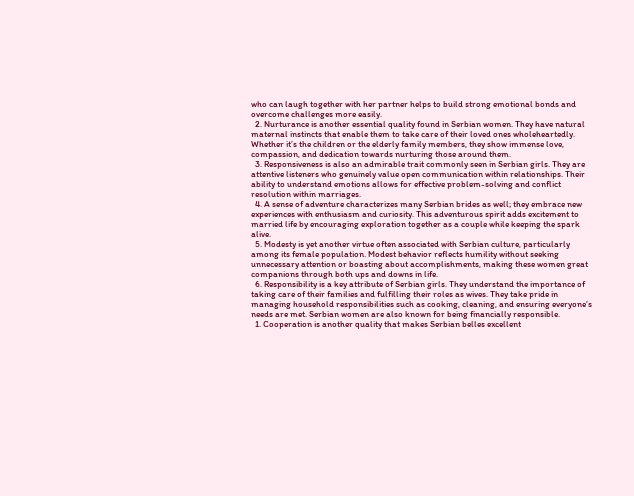who can laugh together with her partner helps to build strong emotional bonds and overcome challenges more easily.
  2. Nurturance is another essential quality found in Serbian women. They have natural maternal instincts that enable them to take care of their loved ones wholeheartedly. Whether it’s the children or the elderly family members, they show immense love, compassion, and dedication towards nurturing those around them.
  3. Responsiveness is also an admirable trait commonly seen in Serbian girls. They are attentive listeners who genuinely value open communication within relationships. Their ability to understand emotions allows for effective problem-solving and conflict resolution within marriages.
  4. A sense of adventure characterizes many Serbian brides as well; they embrace new experiences with enthusiasm and curiosity. This adventurous spirit adds excitement to married life by encouraging exploration together as a couple while keeping the spark alive.
  5. Modesty is yet another virtue often associated with Serbian culture, particularly among its female population. Modest behavior reflects humility without seeking unnecessary attention or boasting about accomplishments, making these women great companions through both ups and downs in life.
  6. Responsibility is a key attribute of Serbian girls. They understand the importance of taking care of their families and fulfilling their roles as wives. They take pride in managing household responsibilities such as cooking, cleaning, and ensuring everyone’s needs are met. Serbian women are also known for being financially responsible.
  1. Cooperation is another quality that makes Serbian belles excellent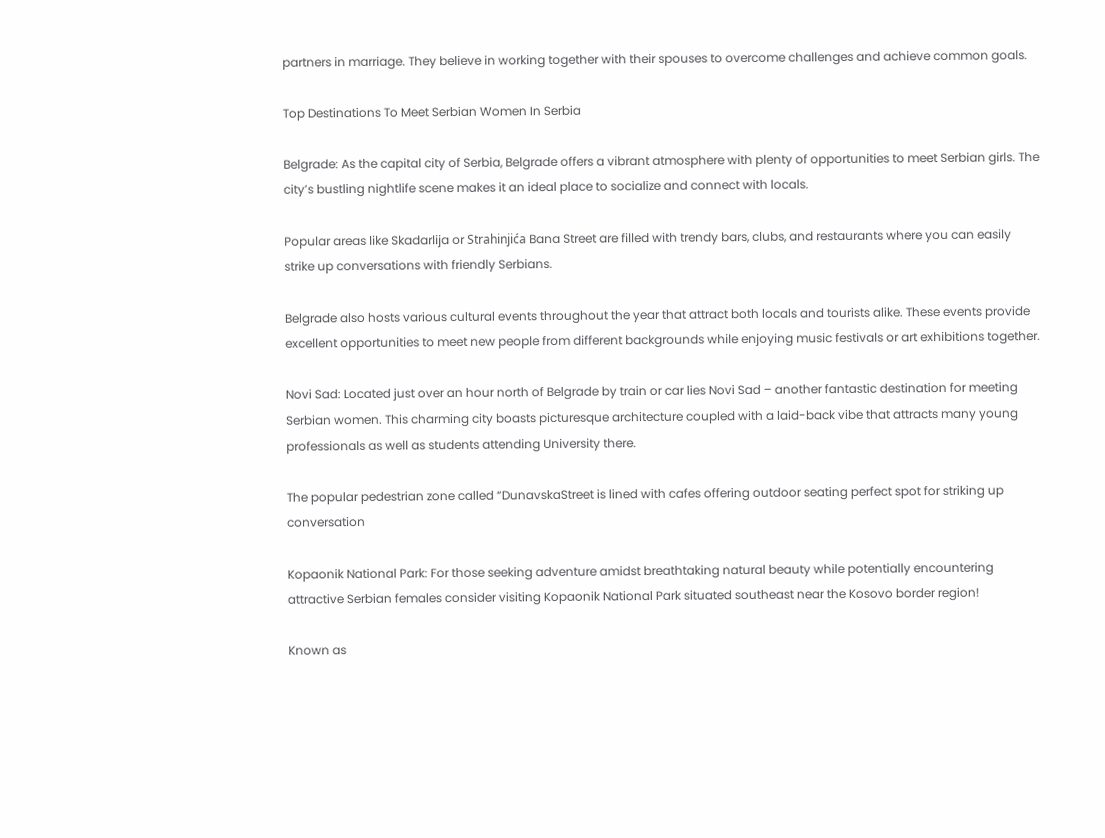partners in marriage. They believe in working together with their spouses to overcome challenges and achieve common goals.

Top Destinations To Meet Serbian Women In Serbia

Belgrade: As the capital city of Serbia, Belgrade offers a vibrant atmosphere with plenty of opportunities to meet Serbian girls. The city’s bustling nightlife scene makes it an ideal place to socialize and connect with locals.

Popular areas like Skadarlija or Strahinjića Bana Street are filled with trendy bars, clubs, and restaurants where you can easily strike up conversations with friendly Serbians.

Belgrade also hosts various cultural events throughout the year that attract both locals and tourists alike. These events provide excellent opportunities to meet new people from different backgrounds while enjoying music festivals or art exhibitions together.

Novi Sad: Located just over an hour north of Belgrade by train or car lies Novi Sad – another fantastic destination for meeting Serbian women. This charming city boasts picturesque architecture coupled with a laid-back vibe that attracts many young professionals as well as students attending University there.

The popular pedestrian zone called “DunavskaStreet is lined with cafes offering outdoor seating perfect spot for striking up conversation

Kopaonik National Park: For those seeking adventure amidst breathtaking natural beauty while potentially encountering attractive Serbian females consider visiting Kopaonik National Park situated southeast near the Kosovo border region!

Known as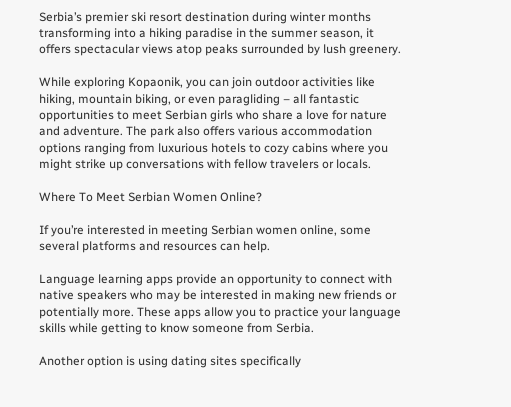Serbia’s premier ski resort destination during winter months transforming into a hiking paradise in the summer season, it offers spectacular views atop peaks surrounded by lush greenery.

While exploring Kopaonik, you can join outdoor activities like hiking, mountain biking, or even paragliding – all fantastic opportunities to meet Serbian girls who share a love for nature and adventure. The park also offers various accommodation options ranging from luxurious hotels to cozy cabins where you might strike up conversations with fellow travelers or locals.

Where To Meet Serbian Women Online?

If you’re interested in meeting Serbian women online, some several platforms and resources can help.

Language learning apps provide an opportunity to connect with native speakers who may be interested in making new friends or potentially more. These apps allow you to practice your language skills while getting to know someone from Serbia.

Another option is using dating sites specifically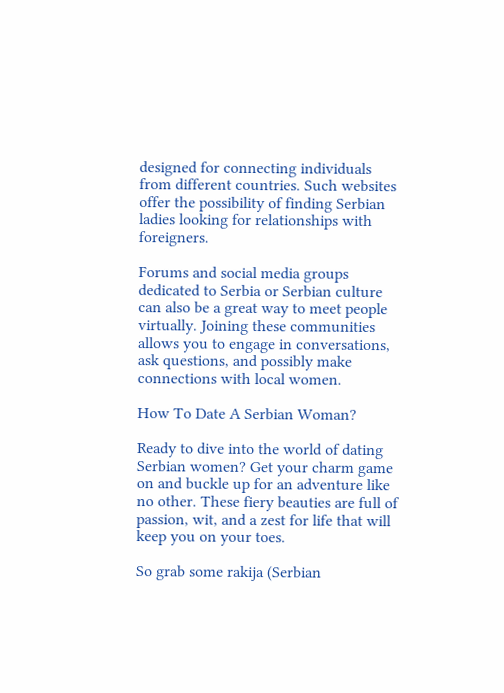designed for connecting individuals from different countries. Such websites offer the possibility of finding Serbian ladies looking for relationships with foreigners.

Forums and social media groups dedicated to Serbia or Serbian culture can also be a great way to meet people virtually. Joining these communities allows you to engage in conversations, ask questions, and possibly make connections with local women.

How To Date A Serbian Woman?

Ready to dive into the world of dating Serbian women? Get your charm game on and buckle up for an adventure like no other. These fiery beauties are full of passion, wit, and a zest for life that will keep you on your toes.

So grab some rakija (Serbian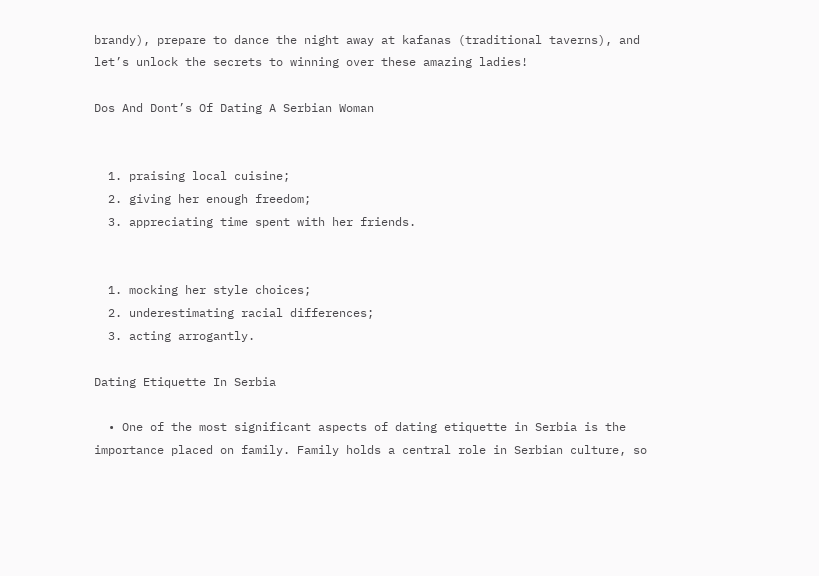brandy), prepare to dance the night away at kafanas (traditional taverns), and let’s unlock the secrets to winning over these amazing ladies!

Dos And Dont’s Of Dating A Serbian Woman


  1. praising local cuisine;
  2. giving her enough freedom;
  3. appreciating time spent with her friends.


  1. mocking her style choices;
  2. underestimating racial differences;
  3. acting arrogantly.

Dating Etiquette In Serbia

  • One of the most significant aspects of dating etiquette in Serbia is the importance placed on family. Family holds a central role in Serbian culture, so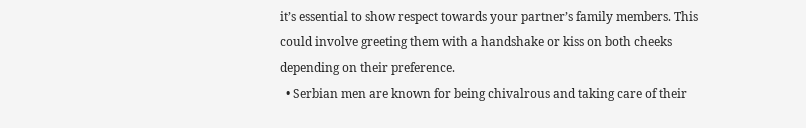it’s essential to show respect towards your partner’s family members. This could involve greeting them with a handshake or kiss on both cheeks depending on their preference.
  • Serbian men are known for being chivalrous and taking care of their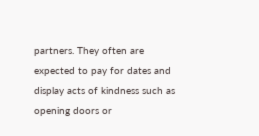partners. They often are expected to pay for dates and display acts of kindness such as opening doors or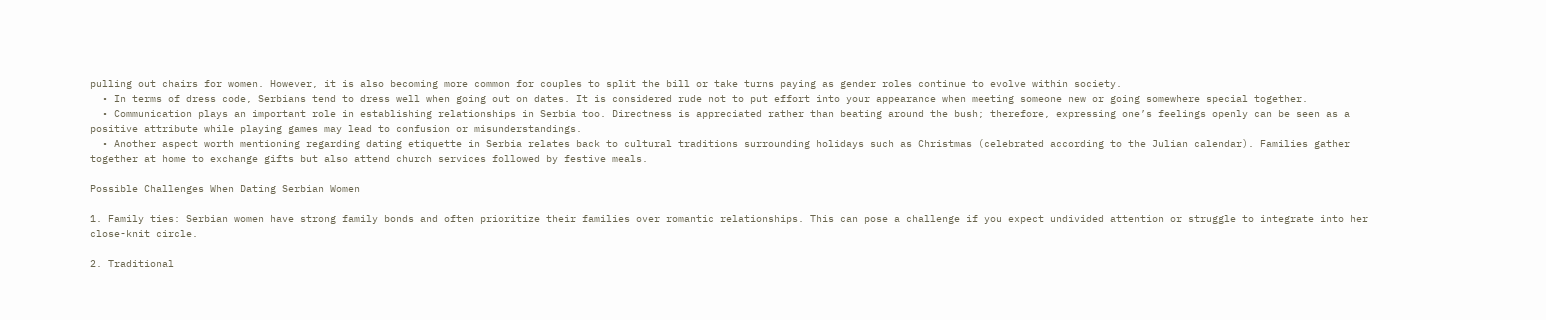pulling out chairs for women. However, it is also becoming more common for couples to split the bill or take turns paying as gender roles continue to evolve within society.
  • In terms of dress code, Serbians tend to dress well when going out on dates. It is considered rude not to put effort into your appearance when meeting someone new or going somewhere special together.
  • Communication plays an important role in establishing relationships in Serbia too. Directness is appreciated rather than beating around the bush; therefore, expressing one’s feelings openly can be seen as a positive attribute while playing games may lead to confusion or misunderstandings.
  • Another aspect worth mentioning regarding dating etiquette in Serbia relates back to cultural traditions surrounding holidays such as Christmas (celebrated according to the Julian calendar). Families gather together at home to exchange gifts but also attend church services followed by festive meals.

Possible Challenges When Dating Serbian Women

1. Family ties: Serbian women have strong family bonds and often prioritize their families over romantic relationships. This can pose a challenge if you expect undivided attention or struggle to integrate into her close-knit circle.

2. Traditional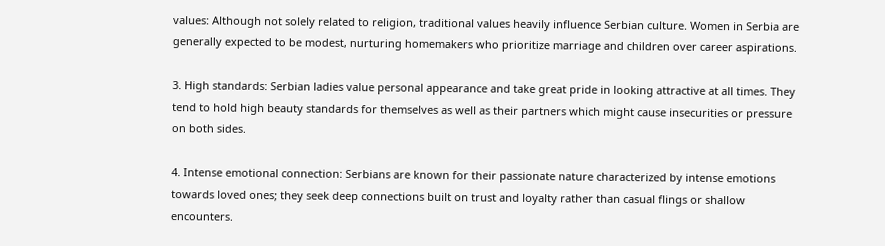values: Although not solely related to religion, traditional values heavily influence Serbian culture. Women in Serbia are generally expected to be modest, nurturing homemakers who prioritize marriage and children over career aspirations.

3. High standards: Serbian ladies value personal appearance and take great pride in looking attractive at all times. They tend to hold high beauty standards for themselves as well as their partners which might cause insecurities or pressure on both sides.

4. Intense emotional connection: Serbians are known for their passionate nature characterized by intense emotions towards loved ones; they seek deep connections built on trust and loyalty rather than casual flings or shallow encounters.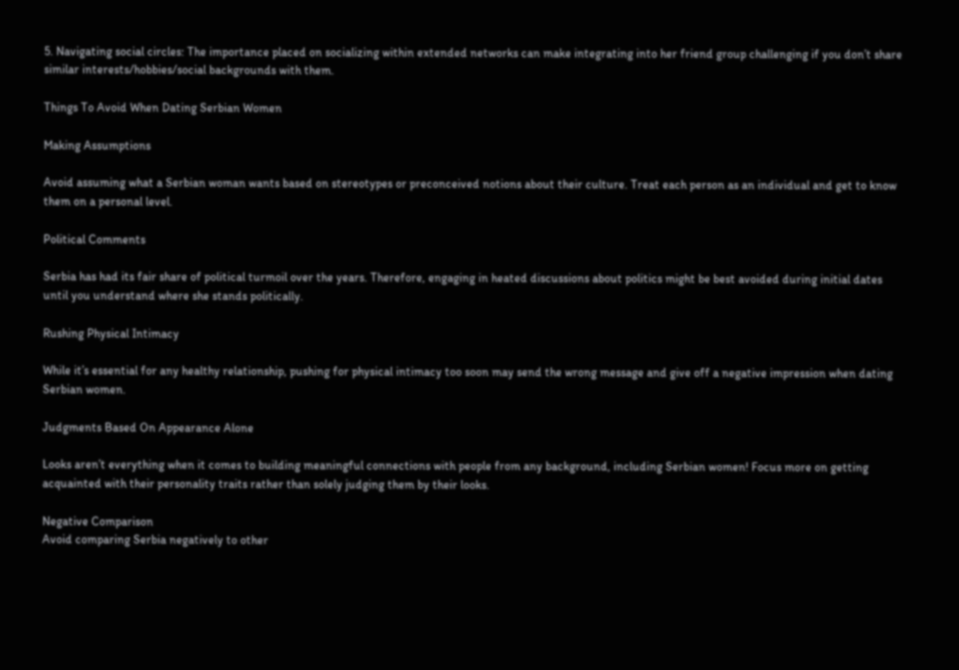5. Navigating social circles: The importance placed on socializing within extended networks can make integrating into her friend group challenging if you don’t share similar interests/hobbies/social backgrounds with them.

Things To Avoid When Dating Serbian Women

Making Assumptions

Avoid assuming what a Serbian woman wants based on stereotypes or preconceived notions about their culture. Treat each person as an individual and get to know them on a personal level.

Political Comments

Serbia has had its fair share of political turmoil over the years. Therefore, engaging in heated discussions about politics might be best avoided during initial dates until you understand where she stands politically.

Rushing Physical Intimacy

While it’s essential for any healthy relationship, pushing for physical intimacy too soon may send the wrong message and give off a negative impression when dating Serbian women.

Judgments Based On Appearance Alone

Looks aren’t everything when it comes to building meaningful connections with people from any background, including Serbian women! Focus more on getting acquainted with their personality traits rather than solely judging them by their looks.

Negative Comparison
Avoid comparing Serbia negatively to other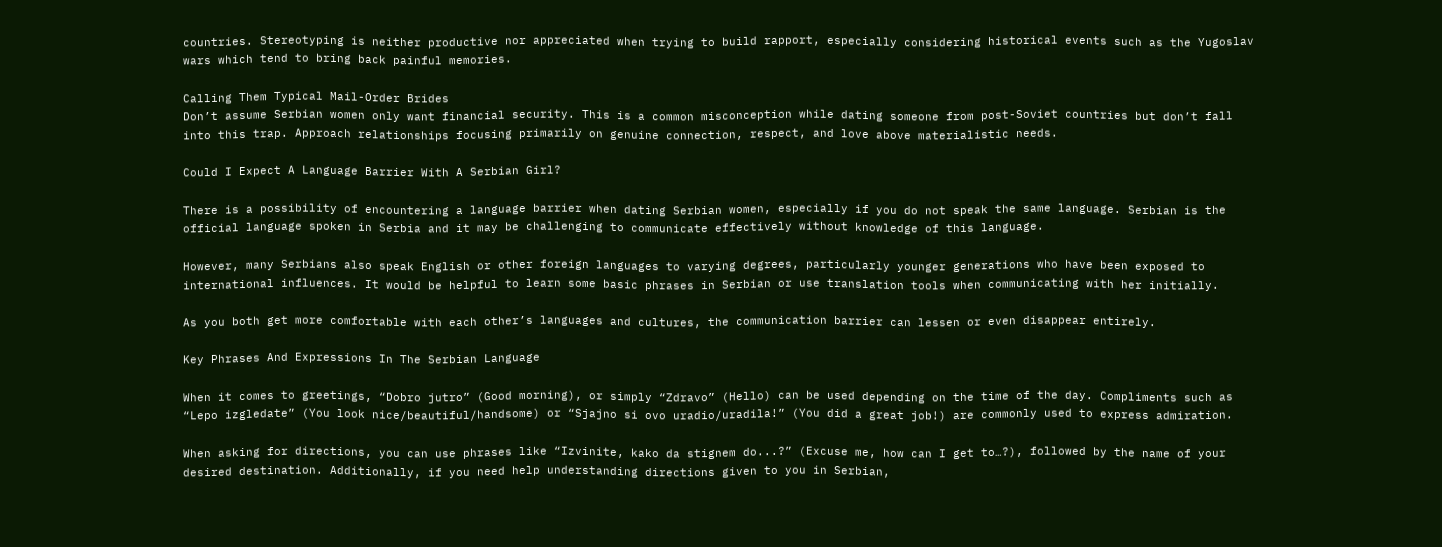countries. Stereotyping is neither productive nor appreciated when trying to build rapport, especially considering historical events such as the Yugoslav wars which tend to bring back painful memories.

Calling Them Typical Mail-Order Brides
Don’t assume Serbian women only want financial security. This is a common misconception while dating someone from post-Soviet countries but don’t fall into this trap. Approach relationships focusing primarily on genuine connection, respect, and love above materialistic needs.

Could I Expect A Language Barrier With A Serbian Girl?

There is a possibility of encountering a language barrier when dating Serbian women, especially if you do not speak the same language. Serbian is the official language spoken in Serbia and it may be challenging to communicate effectively without knowledge of this language.

However, many Serbians also speak English or other foreign languages to varying degrees, particularly younger generations who have been exposed to international influences. It would be helpful to learn some basic phrases in Serbian or use translation tools when communicating with her initially.

As you both get more comfortable with each other’s languages and cultures, the communication barrier can lessen or even disappear entirely.

Key Phrases And Expressions In The Serbian Language

When it comes to greetings, “Dobro jutro” (Good morning), or simply “Zdravo” (Hello) can be used depending on the time of the day. Compliments such as “Lepo izgledate” (You look nice/beautiful/handsome) or “Sjajno si ovo uradio/uradila!” (You did a great job!) are commonly used to express admiration.

When asking for directions, you can use phrases like “Izvinite, kako da stignem do...?” (Excuse me, how can I get to…?), followed by the name of your desired destination. Additionally, if you need help understanding directions given to you in Serbian,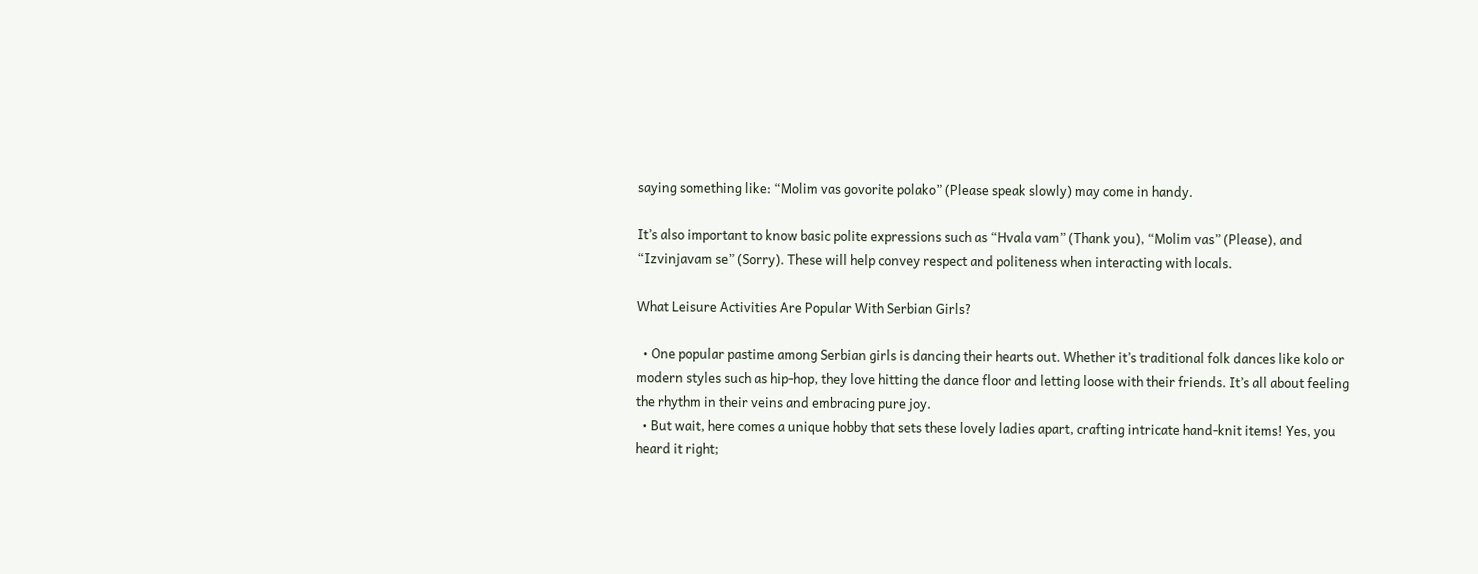saying something like: “Molim vas govorite polako” (Please speak slowly) may come in handy.

It’s also important to know basic polite expressions such as “Hvala vam” (Thank you), “Molim vas” (Please), and “Izvinjavam se” (Sorry). These will help convey respect and politeness when interacting with locals.

What Leisure Activities Are Popular With Serbian Girls?

  • One popular pastime among Serbian girls is dancing their hearts out. Whether it’s traditional folk dances like kolo or modern styles such as hip-hop, they love hitting the dance floor and letting loose with their friends. It’s all about feeling the rhythm in their veins and embracing pure joy.
  • But wait, here comes a unique hobby that sets these lovely ladies apart, crafting intricate hand-knit items! Yes, you heard it right;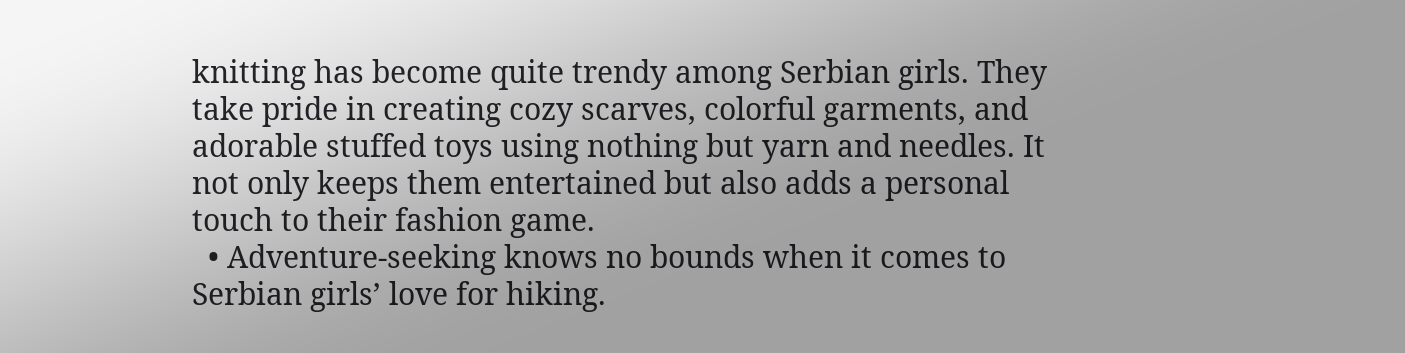knitting has become quite trendy among Serbian girls. They take pride in creating cozy scarves, colorful garments, and adorable stuffed toys using nothing but yarn and needles. It not only keeps them entertained but also adds a personal touch to their fashion game.
  • Adventure-seeking knows no bounds when it comes to Serbian girls’ love for hiking.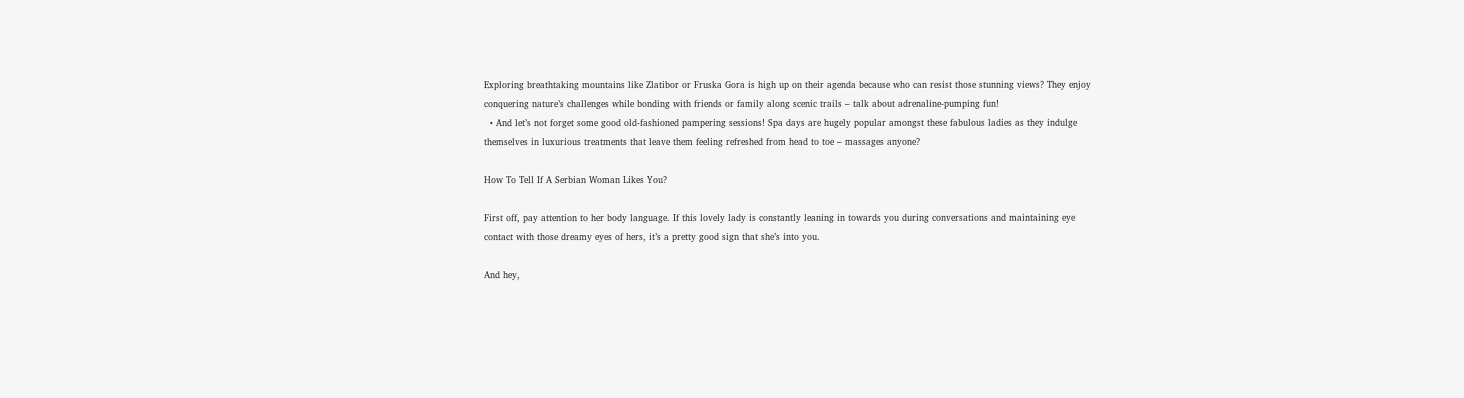Exploring breathtaking mountains like Zlatibor or Fruska Gora is high up on their agenda because who can resist those stunning views? They enjoy conquering nature’s challenges while bonding with friends or family along scenic trails – talk about adrenaline-pumping fun!
  • And let’s not forget some good old-fashioned pampering sessions! Spa days are hugely popular amongst these fabulous ladies as they indulge themselves in luxurious treatments that leave them feeling refreshed from head to toe – massages anyone?

How To Tell If A Serbian Woman Likes You?

First off, pay attention to her body language. If this lovely lady is constantly leaning in towards you during conversations and maintaining eye contact with those dreamy eyes of hers, it’s a pretty good sign that she’s into you.

And hey,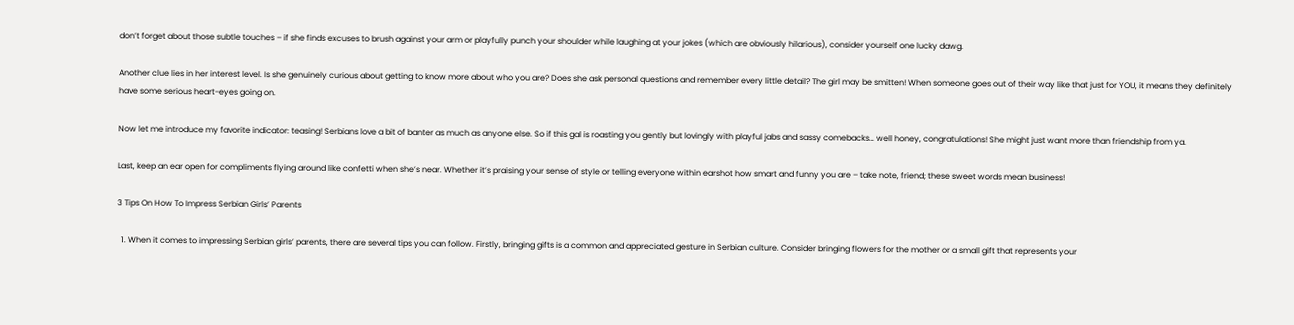don’t forget about those subtle touches – if she finds excuses to brush against your arm or playfully punch your shoulder while laughing at your jokes (which are obviously hilarious), consider yourself one lucky dawg.

Another clue lies in her interest level. Is she genuinely curious about getting to know more about who you are? Does she ask personal questions and remember every little detail? The girl may be smitten! When someone goes out of their way like that just for YOU, it means they definitely have some serious heart-eyes going on.

Now let me introduce my favorite indicator: teasing! Serbians love a bit of banter as much as anyone else. So if this gal is roasting you gently but lovingly with playful jabs and sassy comebacks… well honey, congratulations! She might just want more than friendship from ya.

Last, keep an ear open for compliments flying around like confetti when she’s near. Whether it’s praising your sense of style or telling everyone within earshot how smart and funny you are – take note, friend; these sweet words mean business!

3 Tips On How To Impress Serbian Girls’ Parents

  1. When it comes to impressing Serbian girls’ parents, there are several tips you can follow. Firstly, bringing gifts is a common and appreciated gesture in Serbian culture. Consider bringing flowers for the mother or a small gift that represents your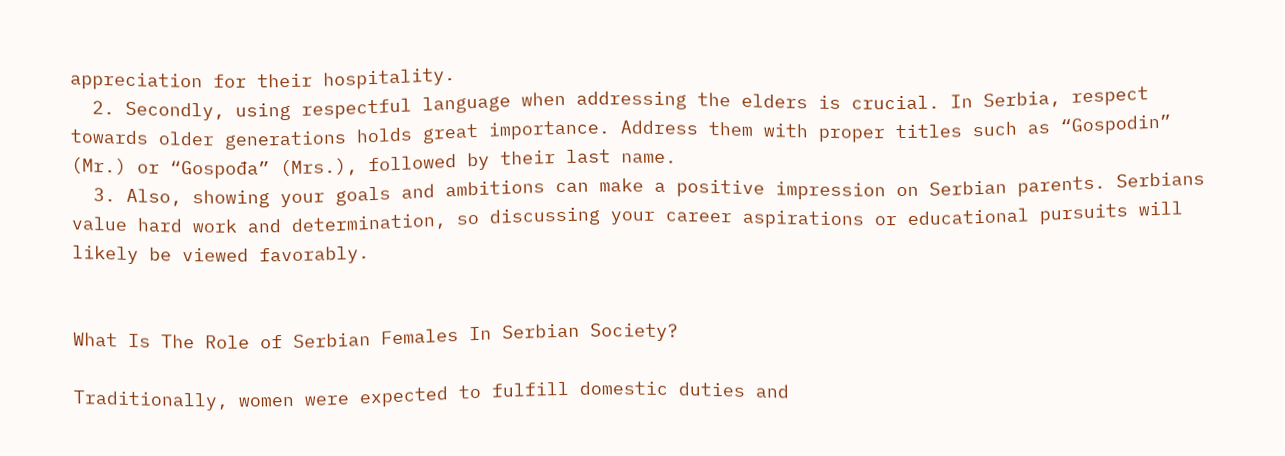appreciation for their hospitality.
  2. Secondly, using respectful language when addressing the elders is crucial. In Serbia, respect towards older generations holds great importance. Address them with proper titles such as “Gospodin” (Mr.) or “Gospođa” (Mrs.), followed by their last name.
  3. Also, showing your goals and ambitions can make a positive impression on Serbian parents. Serbians value hard work and determination, so discussing your career aspirations or educational pursuits will likely be viewed favorably.


What Is The Role of Serbian Females In Serbian Society?

Traditionally, women were expected to fulfill domestic duties and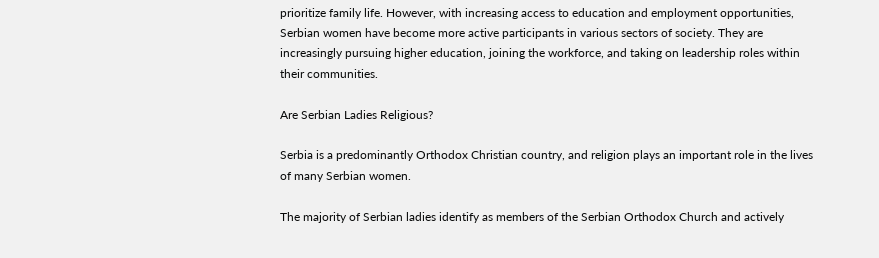prioritize family life. However, with increasing access to education and employment opportunities, Serbian women have become more active participants in various sectors of society. They are increasingly pursuing higher education, joining the workforce, and taking on leadership roles within their communities.

Are Serbian Ladies Religious?

Serbia is a predominantly Orthodox Christian country, and religion plays an important role in the lives of many Serbian women.

The majority of Serbian ladies identify as members of the Serbian Orthodox Church and actively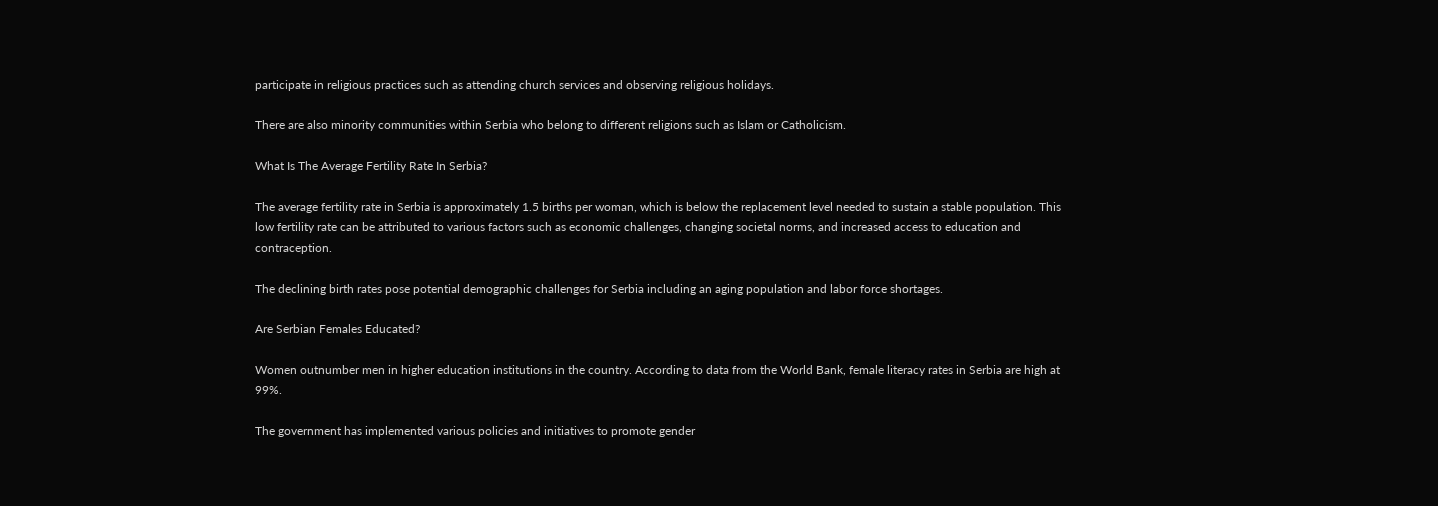participate in religious practices such as attending church services and observing religious holidays.

There are also minority communities within Serbia who belong to different religions such as Islam or Catholicism.

What Is The Average Fertility Rate In Serbia?

The average fertility rate in Serbia is approximately 1.5 births per woman, which is below the replacement level needed to sustain a stable population. This low fertility rate can be attributed to various factors such as economic challenges, changing societal norms, and increased access to education and contraception.

The declining birth rates pose potential demographic challenges for Serbia including an aging population and labor force shortages.

Are Serbian Females Educated?

Women outnumber men in higher education institutions in the country. According to data from the World Bank, female literacy rates in Serbia are high at 99%.

The government has implemented various policies and initiatives to promote gender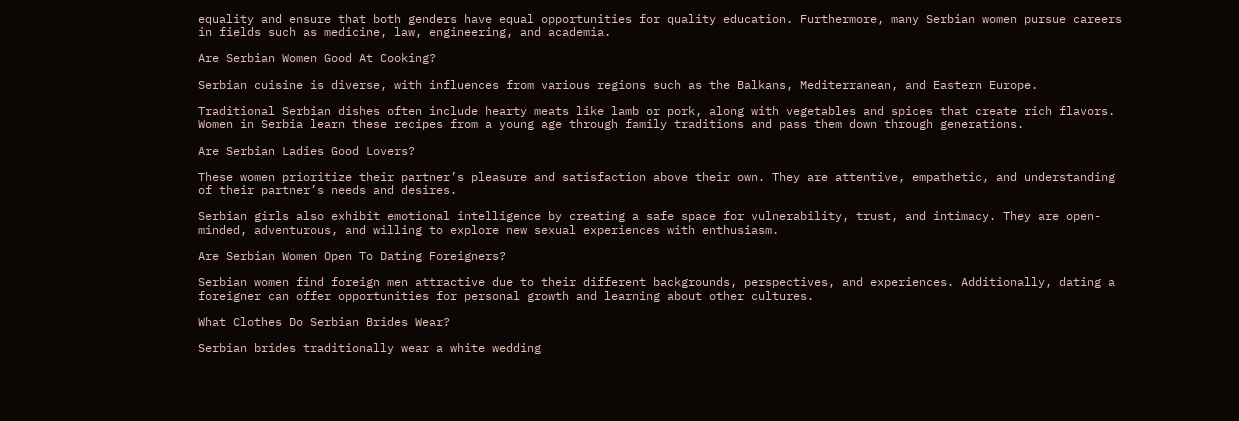equality and ensure that both genders have equal opportunities for quality education. Furthermore, many Serbian women pursue careers in fields such as medicine, law, engineering, and academia.

Are Serbian Women Good At Cooking?

Serbian cuisine is diverse, with influences from various regions such as the Balkans, Mediterranean, and Eastern Europe.

Traditional Serbian dishes often include hearty meats like lamb or pork, along with vegetables and spices that create rich flavors. Women in Serbia learn these recipes from a young age through family traditions and pass them down through generations.

Are Serbian Ladies Good Lovers?

These women prioritize their partner’s pleasure and satisfaction above their own. They are attentive, empathetic, and understanding of their partner’s needs and desires.

Serbian girls also exhibit emotional intelligence by creating a safe space for vulnerability, trust, and intimacy. They are open-minded, adventurous, and willing to explore new sexual experiences with enthusiasm.

Are Serbian Women Open To Dating Foreigners?

Serbian women find foreign men attractive due to their different backgrounds, perspectives, and experiences. Additionally, dating a foreigner can offer opportunities for personal growth and learning about other cultures.

What Clothes Do Serbian Brides Wear?

Serbian brides traditionally wear a white wedding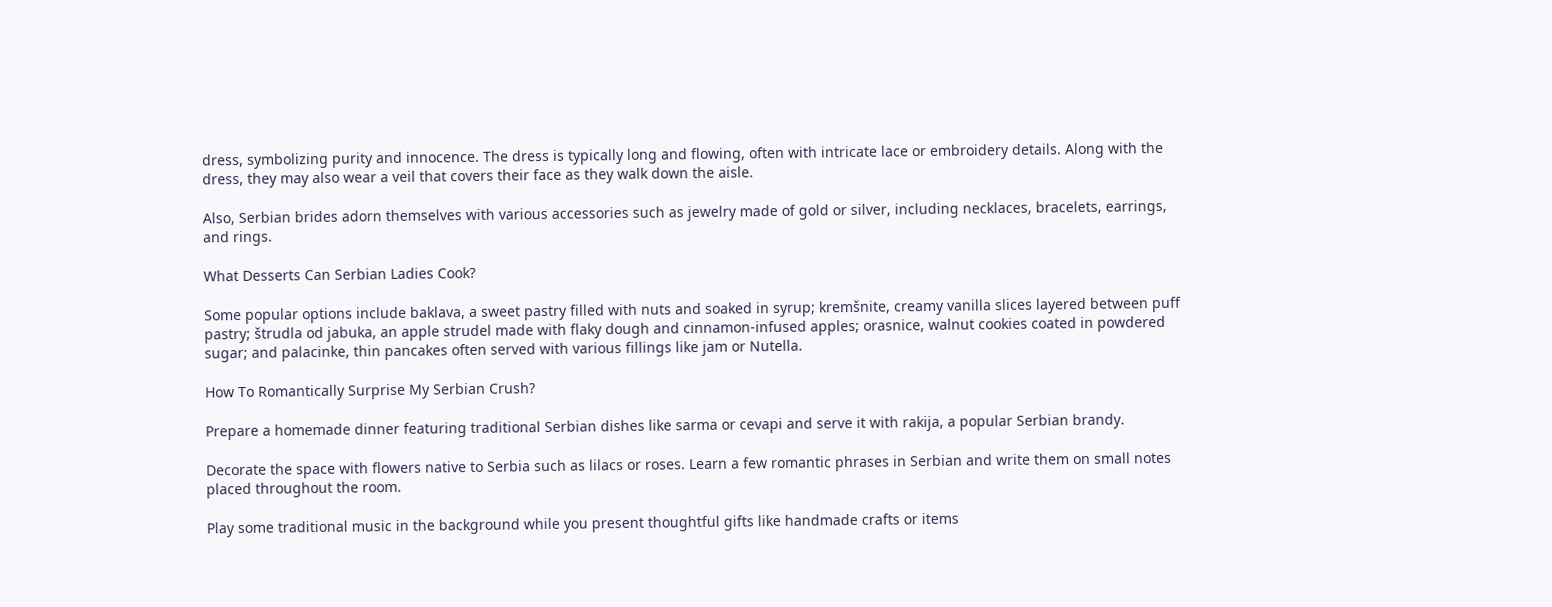dress, symbolizing purity and innocence. The dress is typically long and flowing, often with intricate lace or embroidery details. Along with the dress, they may also wear a veil that covers their face as they walk down the aisle.

Also, Serbian brides adorn themselves with various accessories such as jewelry made of gold or silver, including necklaces, bracelets, earrings, and rings.

What Desserts Can Serbian Ladies Cook?

Some popular options include baklava, a sweet pastry filled with nuts and soaked in syrup; kremšnite, creamy vanilla slices layered between puff pastry; štrudla od jabuka, an apple strudel made with flaky dough and cinnamon-infused apples; orasnice, walnut cookies coated in powdered sugar; and palacinke, thin pancakes often served with various fillings like jam or Nutella.

How To Romantically Surprise My Serbian Crush?

Prepare a homemade dinner featuring traditional Serbian dishes like sarma or cevapi and serve it with rakija, a popular Serbian brandy.

Decorate the space with flowers native to Serbia such as lilacs or roses. Learn a few romantic phrases in Serbian and write them on small notes placed throughout the room.

Play some traditional music in the background while you present thoughtful gifts like handmade crafts or items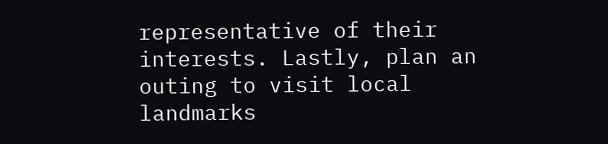representative of their interests. Lastly, plan an outing to visit local landmarks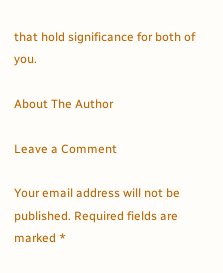that hold significance for both of you.

About The Author

Leave a Comment

Your email address will not be published. Required fields are marked *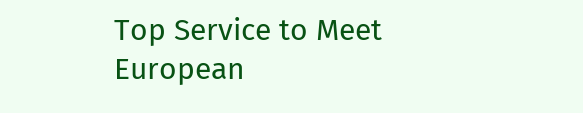Top Service to Meet European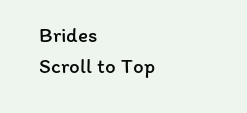Brides
Scroll to Top